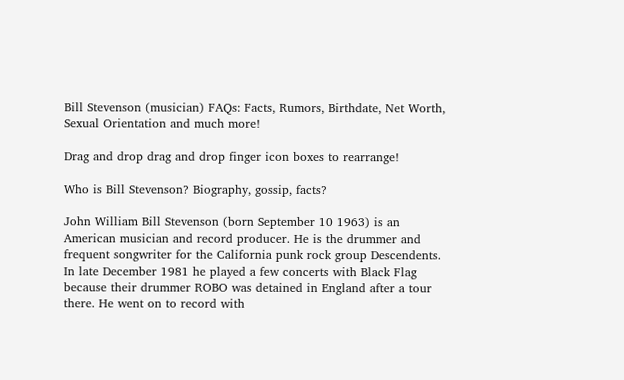Bill Stevenson (musician) FAQs: Facts, Rumors, Birthdate, Net Worth, Sexual Orientation and much more!

Drag and drop drag and drop finger icon boxes to rearrange!

Who is Bill Stevenson? Biography, gossip, facts?

John William Bill Stevenson (born September 10 1963) is an American musician and record producer. He is the drummer and frequent songwriter for the California punk rock group Descendents. In late December 1981 he played a few concerts with Black Flag because their drummer ROBO was detained in England after a tour there. He went on to record with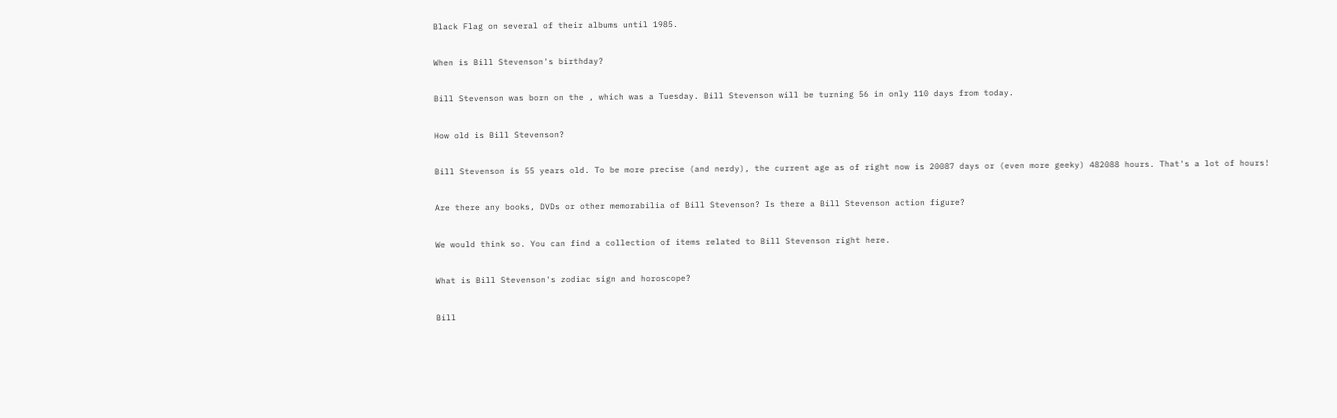Black Flag on several of their albums until 1985.

When is Bill Stevenson's birthday?

Bill Stevenson was born on the , which was a Tuesday. Bill Stevenson will be turning 56 in only 110 days from today.

How old is Bill Stevenson?

Bill Stevenson is 55 years old. To be more precise (and nerdy), the current age as of right now is 20087 days or (even more geeky) 482088 hours. That's a lot of hours!

Are there any books, DVDs or other memorabilia of Bill Stevenson? Is there a Bill Stevenson action figure?

We would think so. You can find a collection of items related to Bill Stevenson right here.

What is Bill Stevenson's zodiac sign and horoscope?

Bill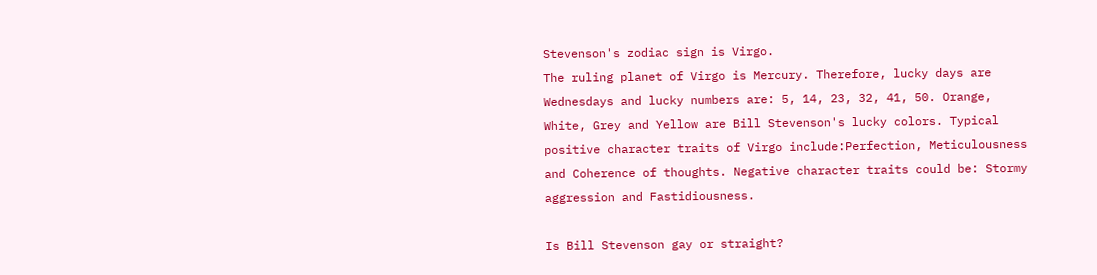Stevenson's zodiac sign is Virgo.
The ruling planet of Virgo is Mercury. Therefore, lucky days are Wednesdays and lucky numbers are: 5, 14, 23, 32, 41, 50. Orange, White, Grey and Yellow are Bill Stevenson's lucky colors. Typical positive character traits of Virgo include:Perfection, Meticulousness and Coherence of thoughts. Negative character traits could be: Stormy aggression and Fastidiousness.

Is Bill Stevenson gay or straight?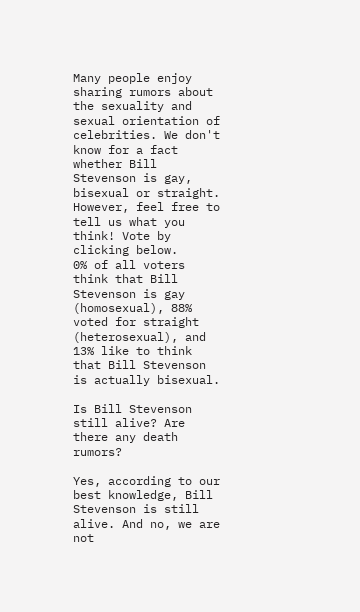Many people enjoy sharing rumors about the sexuality and sexual orientation of celebrities. We don't know for a fact whether Bill Stevenson is gay, bisexual or straight. However, feel free to tell us what you think! Vote by clicking below.
0% of all voters think that Bill Stevenson is gay (homosexual), 88% voted for straight (heterosexual), and 13% like to think that Bill Stevenson is actually bisexual.

Is Bill Stevenson still alive? Are there any death rumors?

Yes, according to our best knowledge, Bill Stevenson is still alive. And no, we are not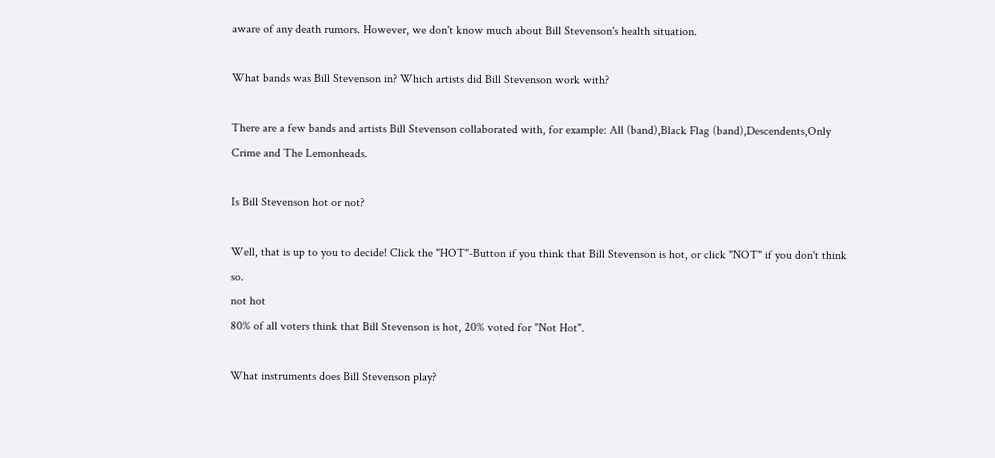aware of any death rumors. However, we don't know much about Bill Stevenson's health situation.

What bands was Bill Stevenson in? Which artists did Bill Stevenson work with?

There are a few bands and artists Bill Stevenson collaborated with, for example: All (band),Black Flag (band),Descendents,Only Crime and The Lemonheads.

Is Bill Stevenson hot or not?

Well, that is up to you to decide! Click the "HOT"-Button if you think that Bill Stevenson is hot, or click "NOT" if you don't think so.
not hot
80% of all voters think that Bill Stevenson is hot, 20% voted for "Not Hot".

What instruments does Bill Stevenson play?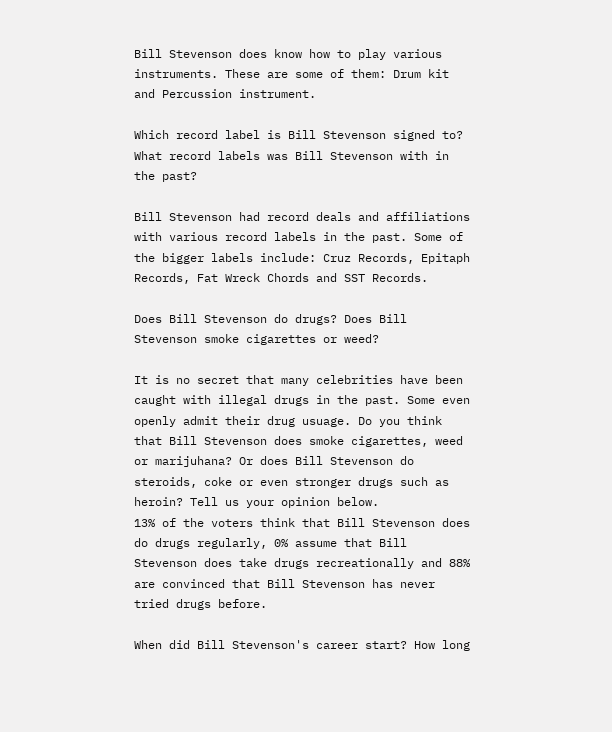Bill Stevenson does know how to play various instruments. These are some of them: Drum kit and Percussion instrument.

Which record label is Bill Stevenson signed to? What record labels was Bill Stevenson with in the past?

Bill Stevenson had record deals and affiliations with various record labels in the past. Some of the bigger labels include: Cruz Records, Epitaph Records, Fat Wreck Chords and SST Records.

Does Bill Stevenson do drugs? Does Bill Stevenson smoke cigarettes or weed?

It is no secret that many celebrities have been caught with illegal drugs in the past. Some even openly admit their drug usuage. Do you think that Bill Stevenson does smoke cigarettes, weed or marijuhana? Or does Bill Stevenson do steroids, coke or even stronger drugs such as heroin? Tell us your opinion below.
13% of the voters think that Bill Stevenson does do drugs regularly, 0% assume that Bill Stevenson does take drugs recreationally and 88% are convinced that Bill Stevenson has never tried drugs before.

When did Bill Stevenson's career start? How long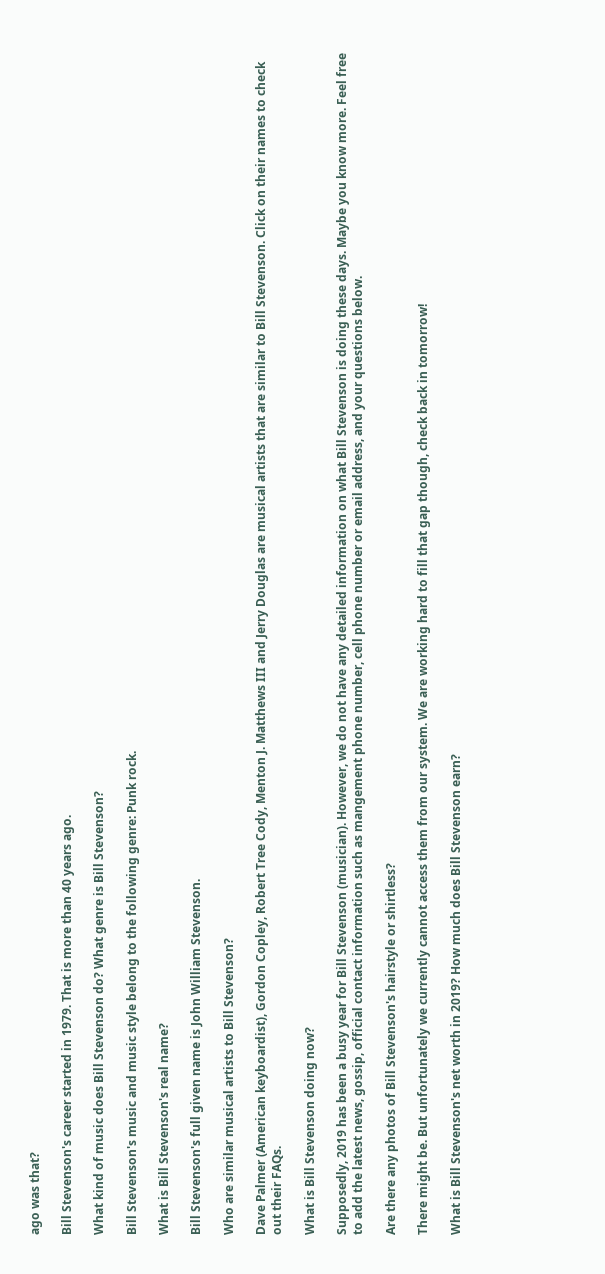ago was that?

Bill Stevenson's career started in 1979. That is more than 40 years ago.

What kind of music does Bill Stevenson do? What genre is Bill Stevenson?

Bill Stevenson's music and music style belong to the following genre: Punk rock.

What is Bill Stevenson's real name?

Bill Stevenson's full given name is John William Stevenson.

Who are similar musical artists to Bill Stevenson?

Dave Palmer (American keyboardist), Gordon Copley, Robert Tree Cody, Menton J. Matthews III and Jerry Douglas are musical artists that are similar to Bill Stevenson. Click on their names to check out their FAQs.

What is Bill Stevenson doing now?

Supposedly, 2019 has been a busy year for Bill Stevenson (musician). However, we do not have any detailed information on what Bill Stevenson is doing these days. Maybe you know more. Feel free to add the latest news, gossip, official contact information such as mangement phone number, cell phone number or email address, and your questions below.

Are there any photos of Bill Stevenson's hairstyle or shirtless?

There might be. But unfortunately we currently cannot access them from our system. We are working hard to fill that gap though, check back in tomorrow!

What is Bill Stevenson's net worth in 2019? How much does Bill Stevenson earn?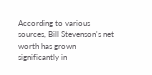According to various sources, Bill Stevenson's net worth has grown significantly in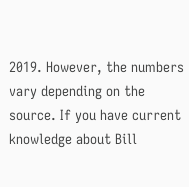2019. However, the numbers vary depending on the source. If you have current knowledge about Bill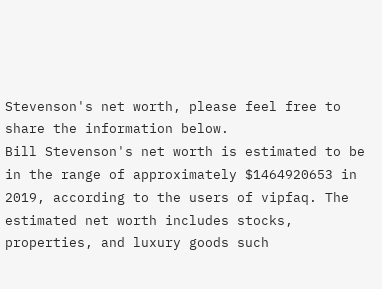Stevenson's net worth, please feel free to share the information below.
Bill Stevenson's net worth is estimated to be in the range of approximately $1464920653 in 2019, according to the users of vipfaq. The estimated net worth includes stocks, properties, and luxury goods such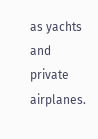as yachts and private airplanes.